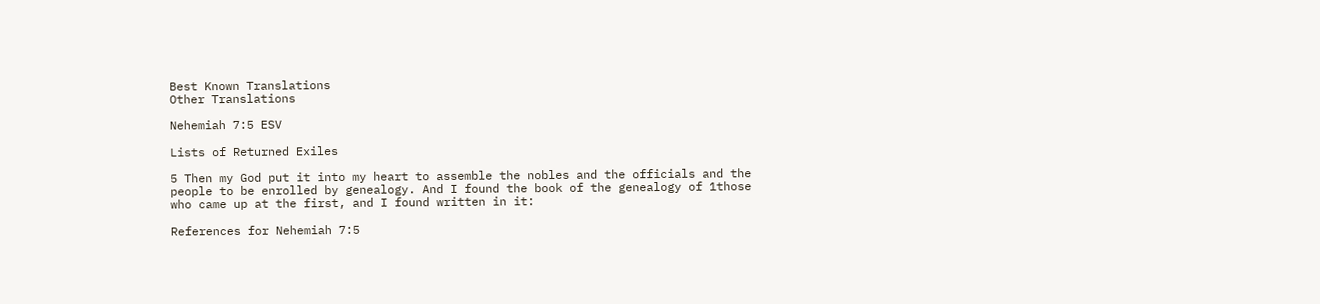Best Known Translations
Other Translations

Nehemiah 7:5 ESV

Lists of Returned Exiles

5 Then my God put it into my heart to assemble the nobles and the officials and the people to be enrolled by genealogy. And I found the book of the genealogy of 1those who came up at the first, and I found written in it:

References for Nehemiah 7:5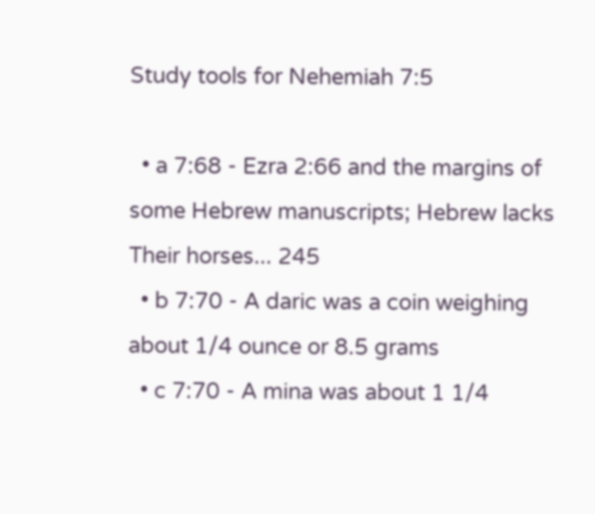Study tools for Nehemiah 7:5

  • a 7:68 - Ezra 2:66 and the margins of some Hebrew manuscripts; Hebrew lacks Their horses... 245
  • b 7:70 - A daric was a coin weighing about 1/4 ounce or 8.5 grams
  • c 7:70 - A mina was about 1 1/4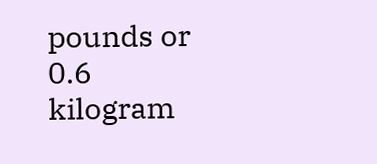pounds or 0.6 kilogram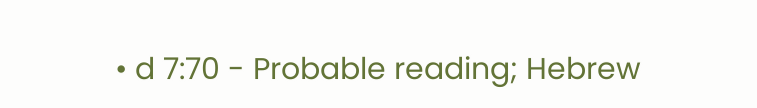• d 7:70 - Probable reading; Hebrew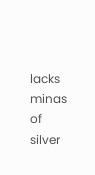lacks minas of silver